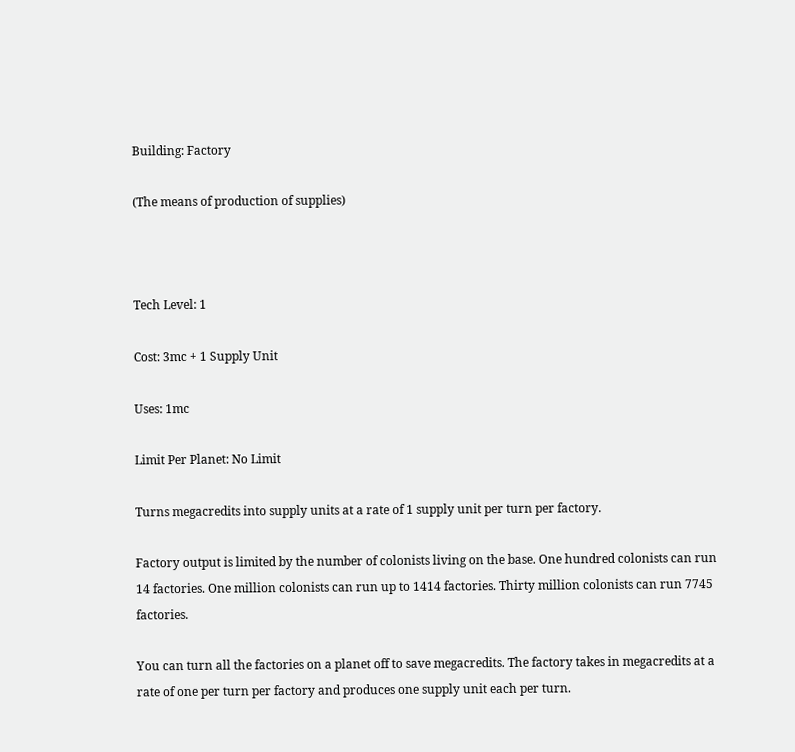Building: Factory

(The means of production of supplies)



Tech Level: 1

Cost: 3mc + 1 Supply Unit

Uses: 1mc

Limit Per Planet: No Limit

Turns megacredits into supply units at a rate of 1 supply unit per turn per factory.

Factory output is limited by the number of colonists living on the base. One hundred colonists can run 14 factories. One million colonists can run up to 1414 factories. Thirty million colonists can run 7745 factories.

You can turn all the factories on a planet off to save megacredits. The factory takes in megacredits at a rate of one per turn per factory and produces one supply unit each per turn.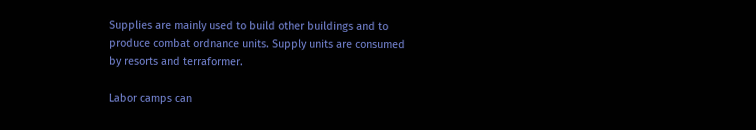Supplies are mainly used to build other buildings and to produce combat ordnance units. Supply units are consumed by resorts and terraformer.

Labor camps can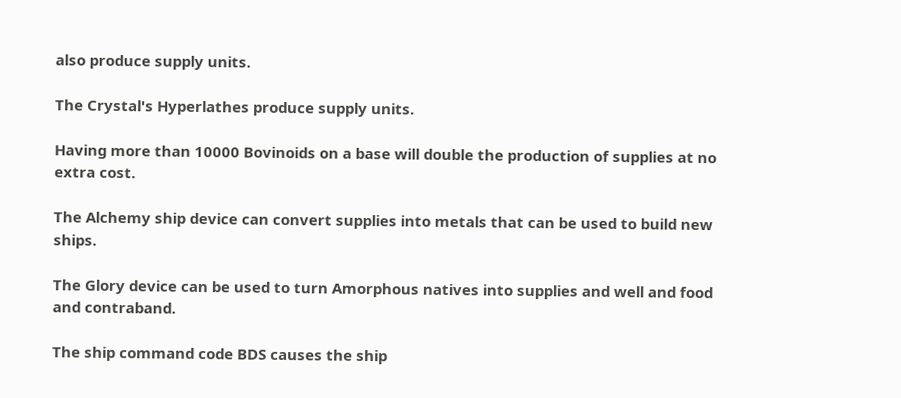also produce supply units.

The Crystal's Hyperlathes produce supply units.

Having more than 10000 Bovinoids on a base will double the production of supplies at no extra cost.

The Alchemy ship device can convert supplies into metals that can be used to build new ships.

The Glory device can be used to turn Amorphous natives into supplies and well and food and contraband.

The ship command code BDS causes the ship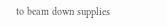to beam down supplies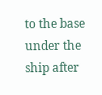to the base under the ship after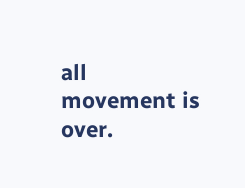all movement is over.